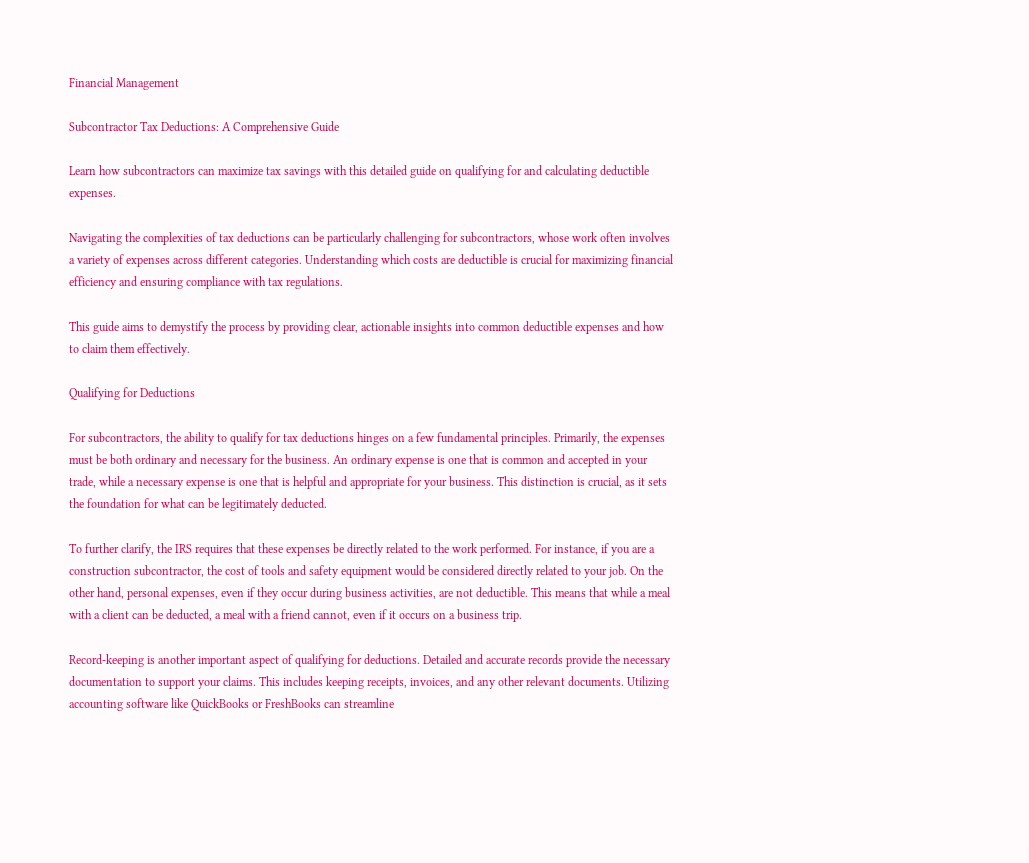Financial Management

Subcontractor Tax Deductions: A Comprehensive Guide

Learn how subcontractors can maximize tax savings with this detailed guide on qualifying for and calculating deductible expenses.

Navigating the complexities of tax deductions can be particularly challenging for subcontractors, whose work often involves a variety of expenses across different categories. Understanding which costs are deductible is crucial for maximizing financial efficiency and ensuring compliance with tax regulations.

This guide aims to demystify the process by providing clear, actionable insights into common deductible expenses and how to claim them effectively.

Qualifying for Deductions

For subcontractors, the ability to qualify for tax deductions hinges on a few fundamental principles. Primarily, the expenses must be both ordinary and necessary for the business. An ordinary expense is one that is common and accepted in your trade, while a necessary expense is one that is helpful and appropriate for your business. This distinction is crucial, as it sets the foundation for what can be legitimately deducted.

To further clarify, the IRS requires that these expenses be directly related to the work performed. For instance, if you are a construction subcontractor, the cost of tools and safety equipment would be considered directly related to your job. On the other hand, personal expenses, even if they occur during business activities, are not deductible. This means that while a meal with a client can be deducted, a meal with a friend cannot, even if it occurs on a business trip.

Record-keeping is another important aspect of qualifying for deductions. Detailed and accurate records provide the necessary documentation to support your claims. This includes keeping receipts, invoices, and any other relevant documents. Utilizing accounting software like QuickBooks or FreshBooks can streamline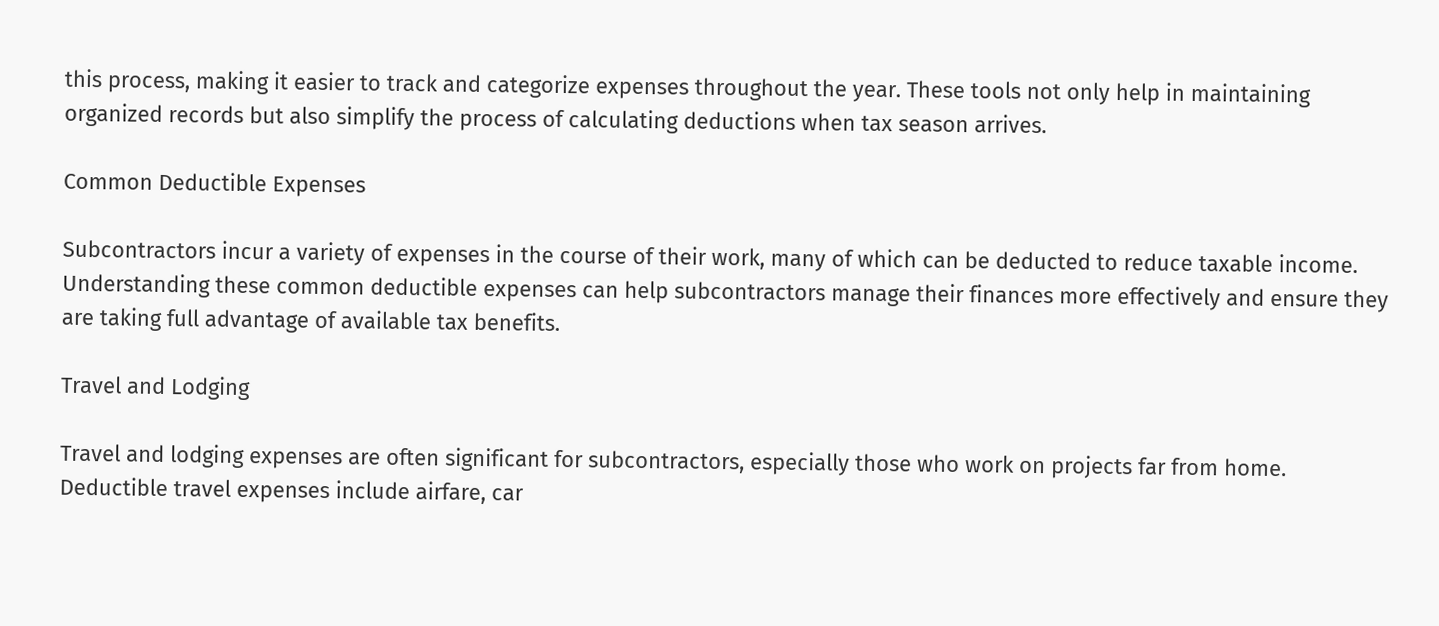this process, making it easier to track and categorize expenses throughout the year. These tools not only help in maintaining organized records but also simplify the process of calculating deductions when tax season arrives.

Common Deductible Expenses

Subcontractors incur a variety of expenses in the course of their work, many of which can be deducted to reduce taxable income. Understanding these common deductible expenses can help subcontractors manage their finances more effectively and ensure they are taking full advantage of available tax benefits.

Travel and Lodging

Travel and lodging expenses are often significant for subcontractors, especially those who work on projects far from home. Deductible travel expenses include airfare, car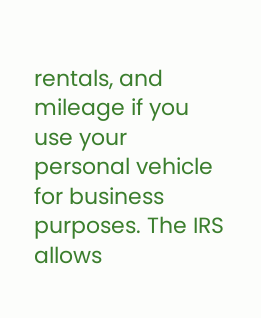rentals, and mileage if you use your personal vehicle for business purposes. The IRS allows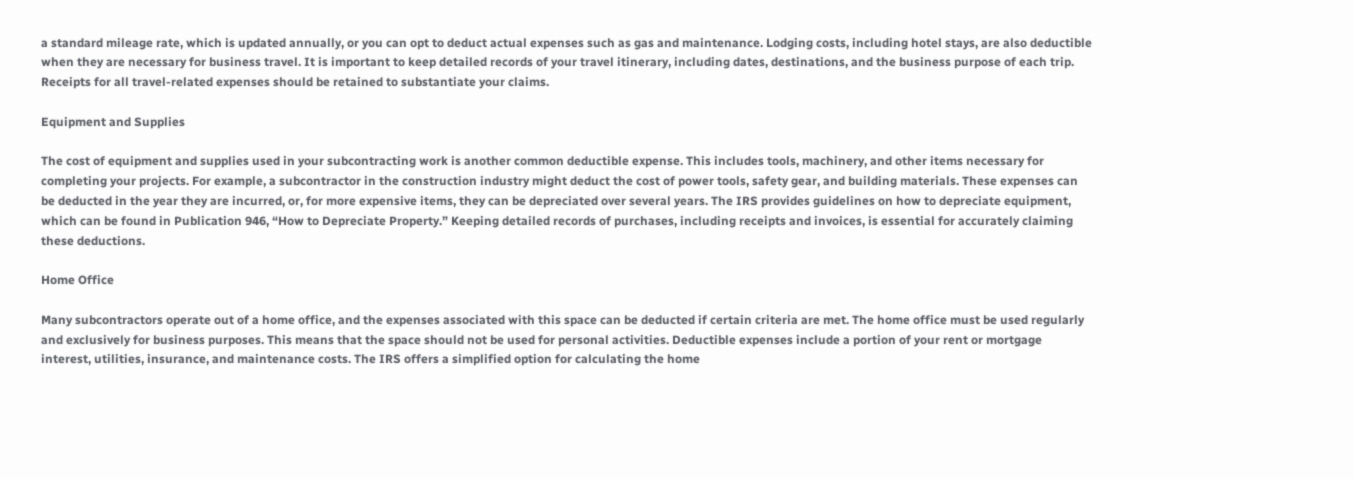a standard mileage rate, which is updated annually, or you can opt to deduct actual expenses such as gas and maintenance. Lodging costs, including hotel stays, are also deductible when they are necessary for business travel. It is important to keep detailed records of your travel itinerary, including dates, destinations, and the business purpose of each trip. Receipts for all travel-related expenses should be retained to substantiate your claims.

Equipment and Supplies

The cost of equipment and supplies used in your subcontracting work is another common deductible expense. This includes tools, machinery, and other items necessary for completing your projects. For example, a subcontractor in the construction industry might deduct the cost of power tools, safety gear, and building materials. These expenses can be deducted in the year they are incurred, or, for more expensive items, they can be depreciated over several years. The IRS provides guidelines on how to depreciate equipment, which can be found in Publication 946, “How to Depreciate Property.” Keeping detailed records of purchases, including receipts and invoices, is essential for accurately claiming these deductions.

Home Office

Many subcontractors operate out of a home office, and the expenses associated with this space can be deducted if certain criteria are met. The home office must be used regularly and exclusively for business purposes. This means that the space should not be used for personal activities. Deductible expenses include a portion of your rent or mortgage interest, utilities, insurance, and maintenance costs. The IRS offers a simplified option for calculating the home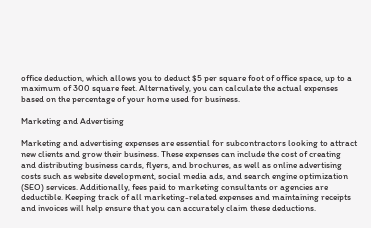office deduction, which allows you to deduct $5 per square foot of office space, up to a maximum of 300 square feet. Alternatively, you can calculate the actual expenses based on the percentage of your home used for business.

Marketing and Advertising

Marketing and advertising expenses are essential for subcontractors looking to attract new clients and grow their business. These expenses can include the cost of creating and distributing business cards, flyers, and brochures, as well as online advertising costs such as website development, social media ads, and search engine optimization (SEO) services. Additionally, fees paid to marketing consultants or agencies are deductible. Keeping track of all marketing-related expenses and maintaining receipts and invoices will help ensure that you can accurately claim these deductions.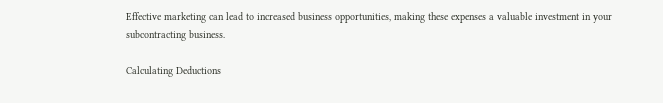Effective marketing can lead to increased business opportunities, making these expenses a valuable investment in your subcontracting business.

Calculating Deductions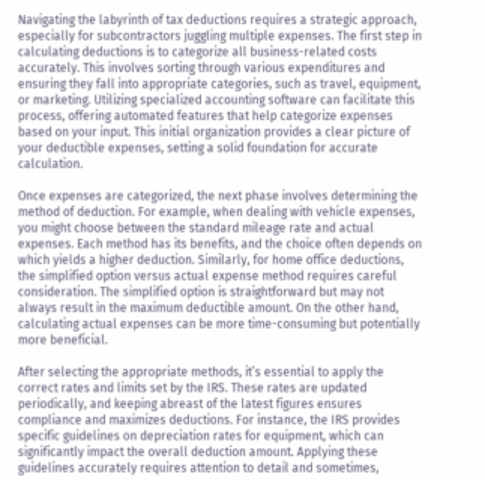Navigating the labyrinth of tax deductions requires a strategic approach, especially for subcontractors juggling multiple expenses. The first step in calculating deductions is to categorize all business-related costs accurately. This involves sorting through various expenditures and ensuring they fall into appropriate categories, such as travel, equipment, or marketing. Utilizing specialized accounting software can facilitate this process, offering automated features that help categorize expenses based on your input. This initial organization provides a clear picture of your deductible expenses, setting a solid foundation for accurate calculation.

Once expenses are categorized, the next phase involves determining the method of deduction. For example, when dealing with vehicle expenses, you might choose between the standard mileage rate and actual expenses. Each method has its benefits, and the choice often depends on which yields a higher deduction. Similarly, for home office deductions, the simplified option versus actual expense method requires careful consideration. The simplified option is straightforward but may not always result in the maximum deductible amount. On the other hand, calculating actual expenses can be more time-consuming but potentially more beneficial.

After selecting the appropriate methods, it’s essential to apply the correct rates and limits set by the IRS. These rates are updated periodically, and keeping abreast of the latest figures ensures compliance and maximizes deductions. For instance, the IRS provides specific guidelines on depreciation rates for equipment, which can significantly impact the overall deduction amount. Applying these guidelines accurately requires attention to detail and sometimes,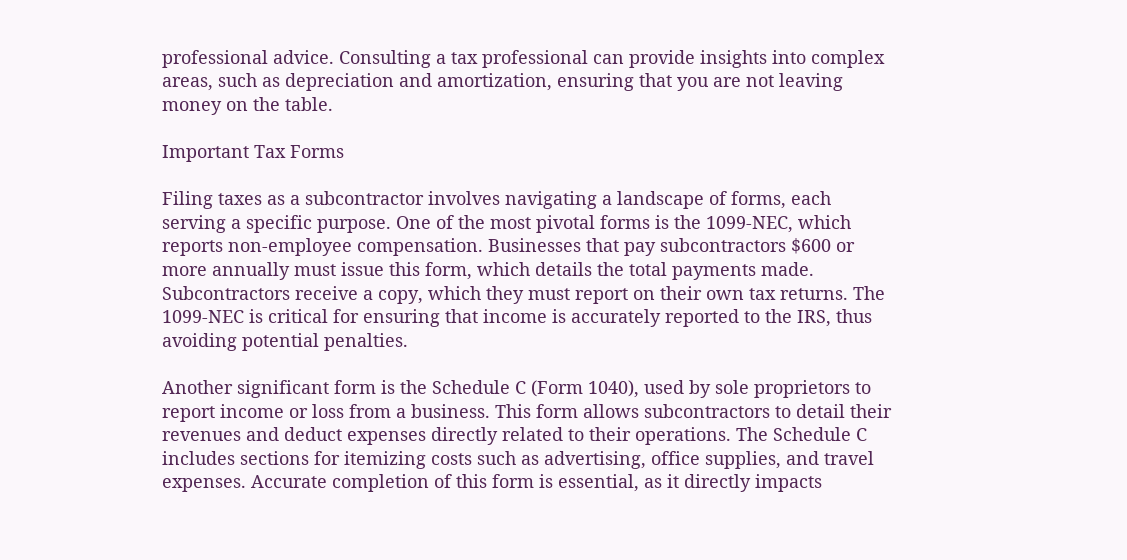professional advice. Consulting a tax professional can provide insights into complex areas, such as depreciation and amortization, ensuring that you are not leaving money on the table.

Important Tax Forms

Filing taxes as a subcontractor involves navigating a landscape of forms, each serving a specific purpose. One of the most pivotal forms is the 1099-NEC, which reports non-employee compensation. Businesses that pay subcontractors $600 or more annually must issue this form, which details the total payments made. Subcontractors receive a copy, which they must report on their own tax returns. The 1099-NEC is critical for ensuring that income is accurately reported to the IRS, thus avoiding potential penalties.

Another significant form is the Schedule C (Form 1040), used by sole proprietors to report income or loss from a business. This form allows subcontractors to detail their revenues and deduct expenses directly related to their operations. The Schedule C includes sections for itemizing costs such as advertising, office supplies, and travel expenses. Accurate completion of this form is essential, as it directly impacts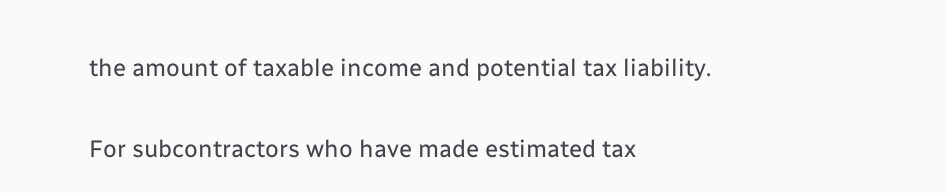the amount of taxable income and potential tax liability.

For subcontractors who have made estimated tax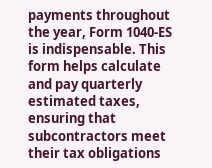payments throughout the year, Form 1040-ES is indispensable. This form helps calculate and pay quarterly estimated taxes, ensuring that subcontractors meet their tax obligations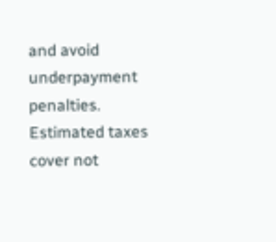and avoid underpayment penalties. Estimated taxes cover not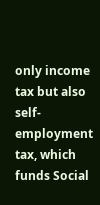only income tax but also self-employment tax, which funds Social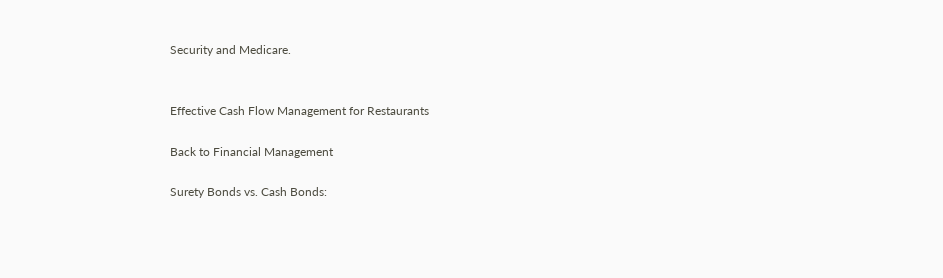Security and Medicare.


Effective Cash Flow Management for Restaurants

Back to Financial Management

Surety Bonds vs. Cash Bonds: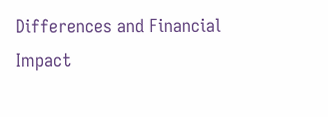Differences and Financial Impact